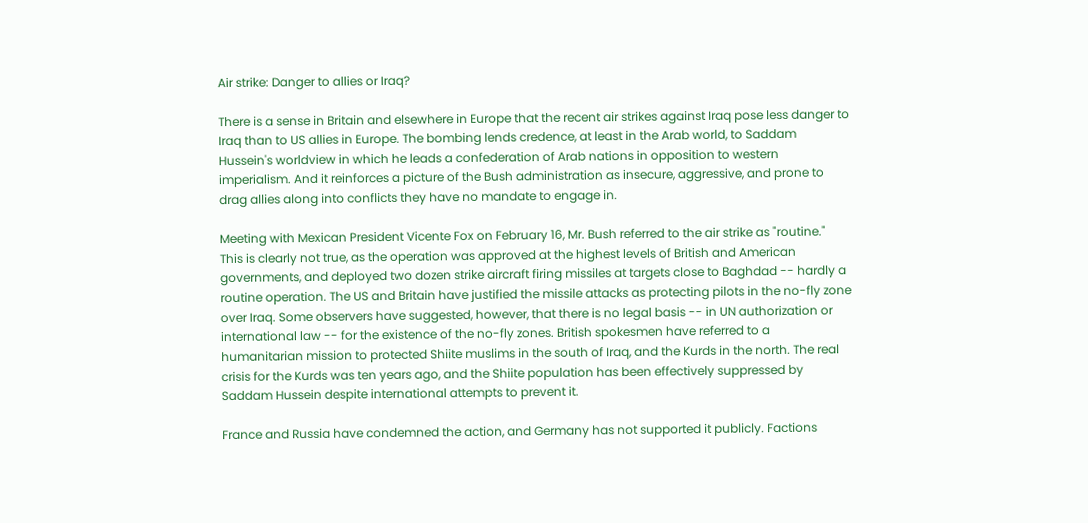Air strike: Danger to allies or Iraq?

There is a sense in Britain and elsewhere in Europe that the recent air strikes against Iraq pose less danger to Iraq than to US allies in Europe. The bombing lends credence, at least in the Arab world, to Saddam Hussein's worldview in which he leads a confederation of Arab nations in opposition to western imperialism. And it reinforces a picture of the Bush administration as insecure, aggressive, and prone to drag allies along into conflicts they have no mandate to engage in.

Meeting with Mexican President Vicente Fox on February 16, Mr. Bush referred to the air strike as "routine." This is clearly not true, as the operation was approved at the highest levels of British and American governments, and deployed two dozen strike aircraft firing missiles at targets close to Baghdad -- hardly a routine operation. The US and Britain have justified the missile attacks as protecting pilots in the no-fly zone over Iraq. Some observers have suggested, however, that there is no legal basis -- in UN authorization or international law -- for the existence of the no-fly zones. British spokesmen have referred to a humanitarian mission to protected Shiite muslims in the south of Iraq, and the Kurds in the north. The real crisis for the Kurds was ten years ago, and the Shiite population has been effectively suppressed by Saddam Hussein despite international attempts to prevent it.

France and Russia have condemned the action, and Germany has not supported it publicly. Factions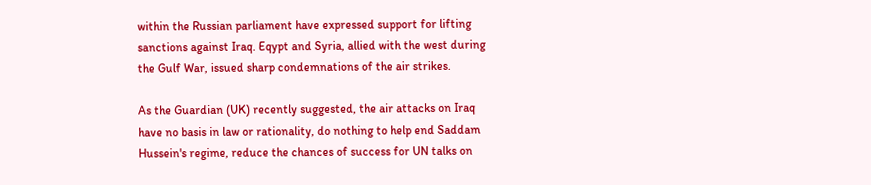within the Russian parliament have expressed support for lifting sanctions against Iraq. Eqypt and Syria, allied with the west during the Gulf War, issued sharp condemnations of the air strikes.

As the Guardian (UK) recently suggested, the air attacks on Iraq have no basis in law or rationality, do nothing to help end Saddam Hussein's regime, reduce the chances of success for UN talks on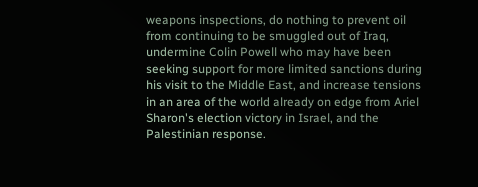weapons inspections, do nothing to prevent oil from continuing to be smuggled out of Iraq, undermine Colin Powell who may have been seeking support for more limited sanctions during his visit to the Middle East, and increase tensions in an area of the world already on edge from Ariel Sharon's election victory in Israel, and the Palestinian response.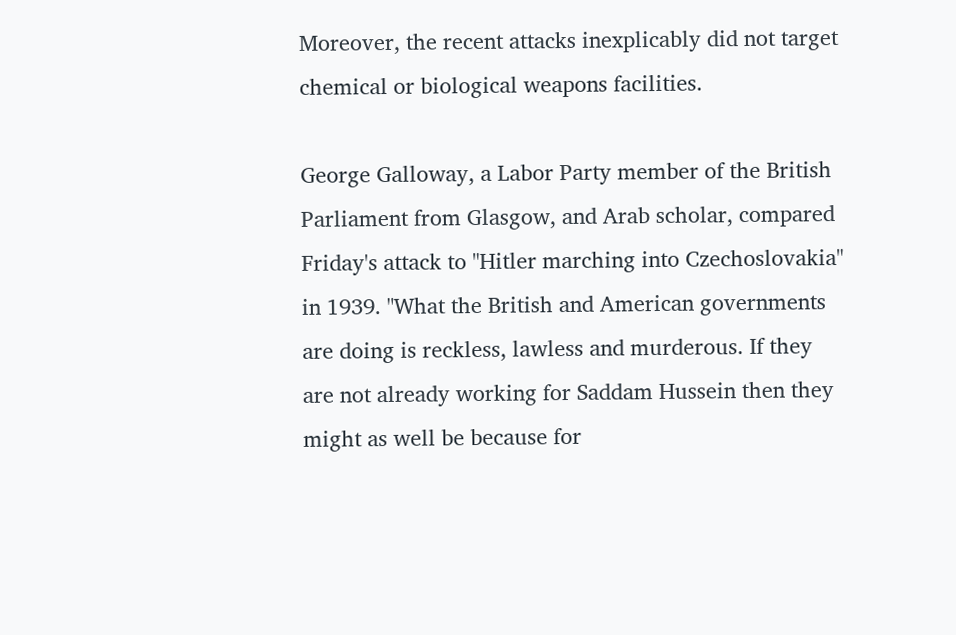Moreover, the recent attacks inexplicably did not target chemical or biological weapons facilities.

George Galloway, a Labor Party member of the British Parliament from Glasgow, and Arab scholar, compared Friday's attack to "Hitler marching into Czechoslovakia" in 1939. "What the British and American governments are doing is reckless, lawless and murderous. If they are not already working for Saddam Hussein then they might as well be because for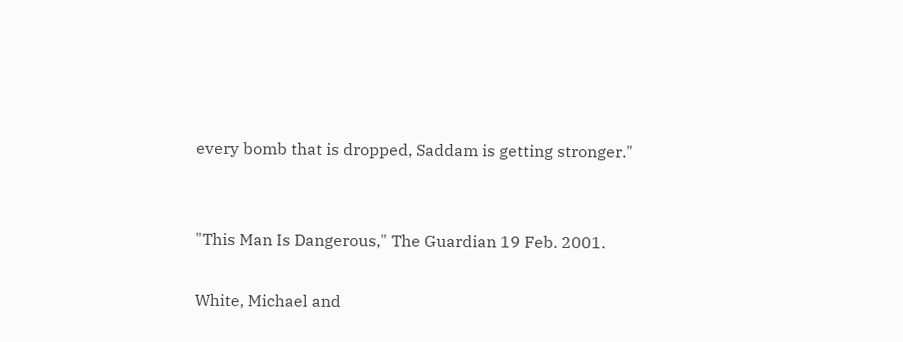every bomb that is dropped, Saddam is getting stronger."


"This Man Is Dangerous," The Guardian 19 Feb. 2001.

White, Michael and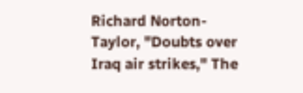Richard Norton-Taylor, "Doubts over Iraq air strikes," The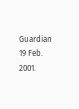Guardian 19 Feb. 2001.